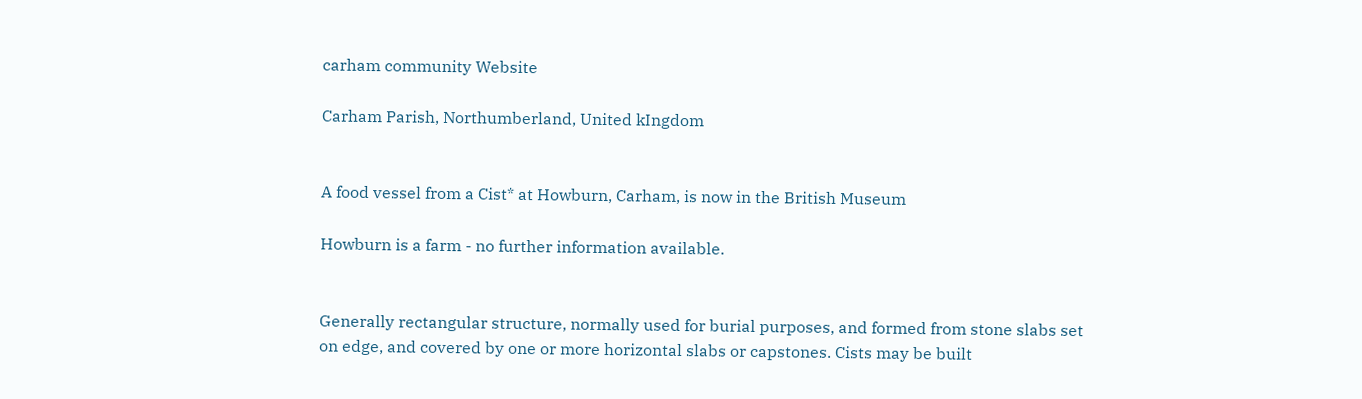carham community Website

Carham Parish, Northumberland, United kIngdom


A food vessel from a Cist* at Howburn, Carham, is now in the British Museum

Howburn is a farm - no further information available.


Generally rectangular structure, normally used for burial purposes, and formed from stone slabs set on edge, and covered by one or more horizontal slabs or capstones. Cists may be built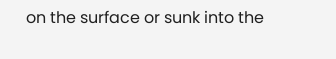on the surface or sunk into the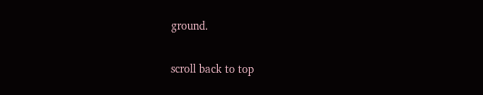ground.

scroll back to top